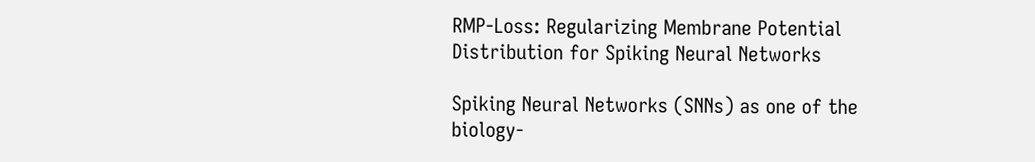RMP-Loss: Regularizing Membrane Potential Distribution for Spiking Neural Networks

Spiking Neural Networks (SNNs) as one of the biology-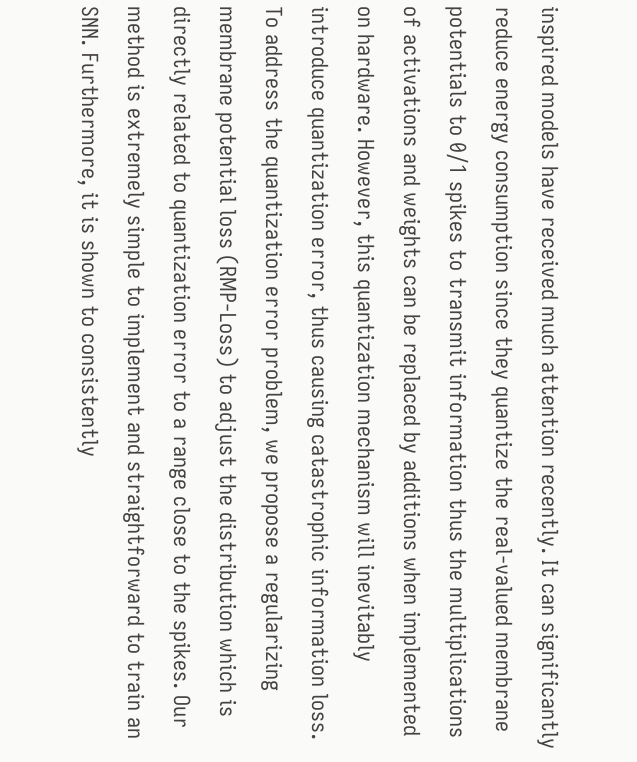inspired models have received much attention recently. It can significantly reduce energy consumption since they quantize the real-valued membrane potentials to 0/1 spikes to transmit information thus the multiplications of activations and weights can be replaced by additions when implemented on hardware. However, this quantization mechanism will inevitably introduce quantization error, thus causing catastrophic information loss. To address the quantization error problem, we propose a regularizing membrane potential loss (RMP-Loss) to adjust the distribution which is directly related to quantization error to a range close to the spikes. Our method is extremely simple to implement and straightforward to train an SNN. Furthermore, it is shown to consistently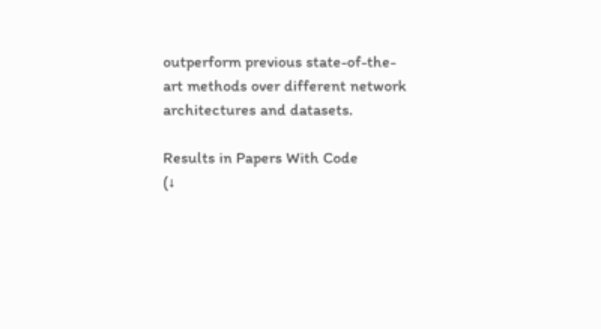outperform previous state-of-the-art methods over different network architectures and datasets.

Results in Papers With Code
(↓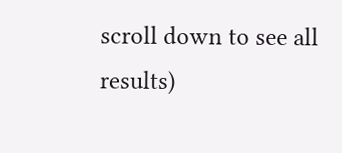scroll down to see all results)